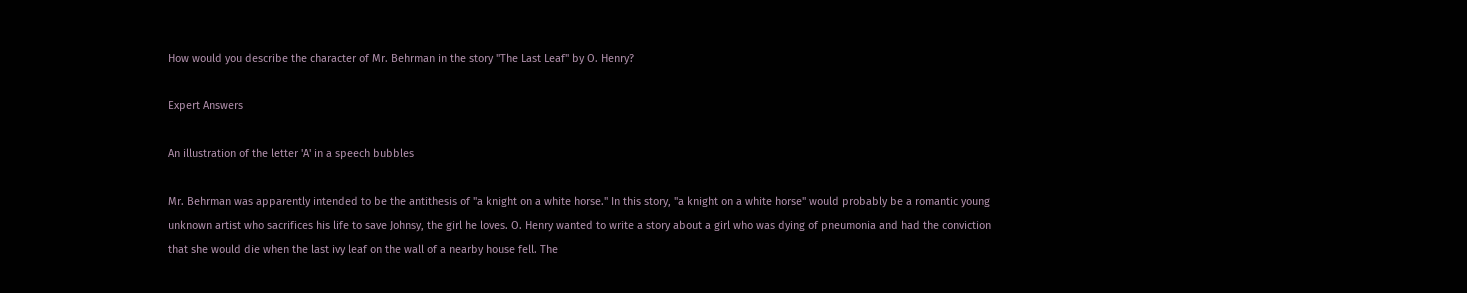How would you describe the character of Mr. Behrman in the story "The Last Leaf" by O. Henry?

Expert Answers

An illustration of the letter 'A' in a speech bubbles

Mr. Behrman was apparently intended to be the antithesis of "a knight on a white horse." In this story, "a knight on a white horse" would probably be a romantic young unknown artist who sacrifices his life to save Johnsy, the girl he loves. O. Henry wanted to write a story about a girl who was dying of pneumonia and had the conviction that she would die when the last ivy leaf on the wall of a nearby house fell. The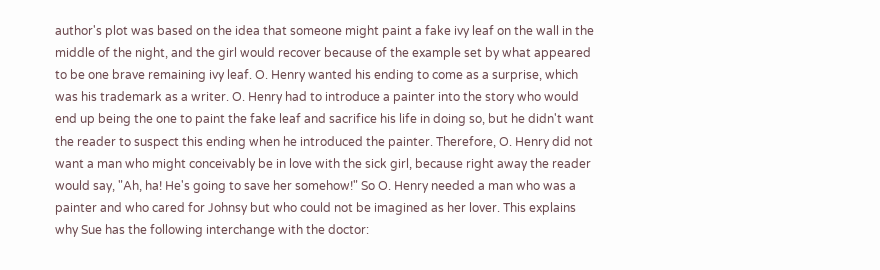author's plot was based on the idea that someone might paint a fake ivy leaf on the wall in the middle of the night, and the girl would recover because of the example set by what appeared to be one brave remaining ivy leaf. O. Henry wanted his ending to come as a surprise, which was his trademark as a writer. O. Henry had to introduce a painter into the story who would end up being the one to paint the fake leaf and sacrifice his life in doing so, but he didn't want the reader to suspect this ending when he introduced the painter. Therefore, O. Henry did not want a man who might conceivably be in love with the sick girl, because right away the reader would say, "Ah, ha! He's going to save her somehow!" So O. Henry needed a man who was a painter and who cared for Johnsy but who could not be imagined as her lover. This explains why Sue has the following interchange with the doctor: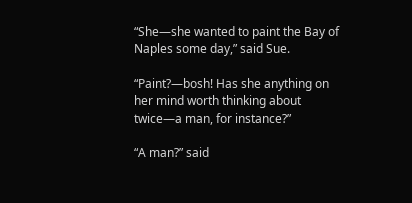“She—she wanted to paint the Bay of Naples some day,” said Sue.

“Paint?—bosh! Has she anything on her mind worth thinking about twice—a man, for instance?”

“A man?” said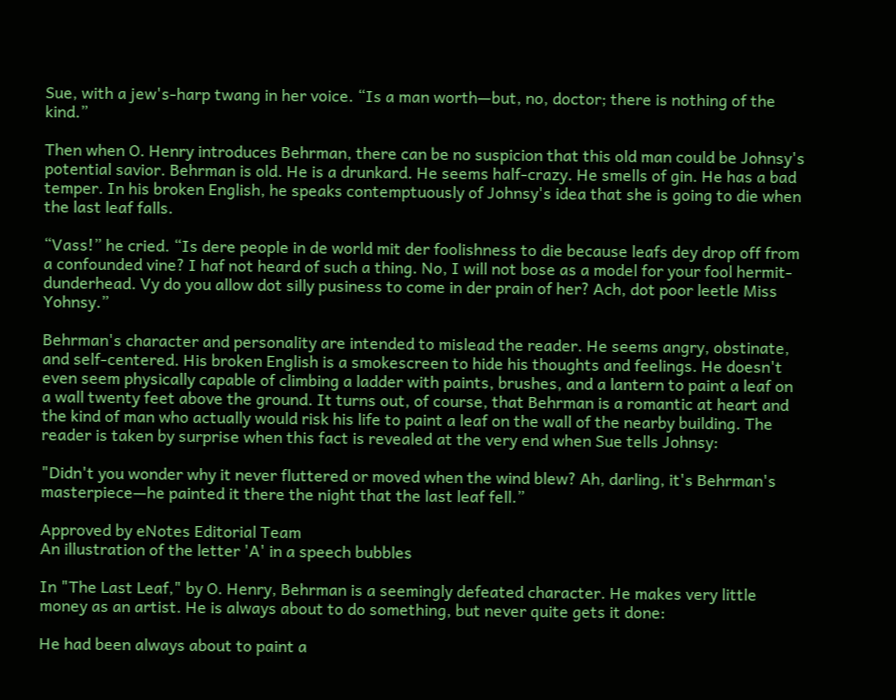Sue, with a jew's-harp twang in her voice. “Is a man worth—but, no, doctor; there is nothing of the kind.”

Then when O. Henry introduces Behrman, there can be no suspicion that this old man could be Johnsy's potential savior. Behrman is old. He is a drunkard. He seems half-crazy. He smells of gin. He has a bad temper. In his broken English, he speaks contemptuously of Johnsy's idea that she is going to die when the last leaf falls.

“Vass!” he cried. “Is dere people in de world mit der foolishness to die because leafs dey drop off from a confounded vine? I haf not heard of such a thing. No, I will not bose as a model for your fool hermit-dunderhead. Vy do you allow dot silly pusiness to come in der prain of her? Ach, dot poor leetle Miss Yohnsy.”

Behrman's character and personality are intended to mislead the reader. He seems angry, obstinate, and self-centered. His broken English is a smokescreen to hide his thoughts and feelings. He doesn't even seem physically capable of climbing a ladder with paints, brushes, and a lantern to paint a leaf on a wall twenty feet above the ground. It turns out, of course, that Behrman is a romantic at heart and the kind of man who actually would risk his life to paint a leaf on the wall of the nearby building. The reader is taken by surprise when this fact is revealed at the very end when Sue tells Johnsy:

"Didn't you wonder why it never fluttered or moved when the wind blew? Ah, darling, it's Behrman's masterpiece—he painted it there the night that the last leaf fell.”

Approved by eNotes Editorial Team
An illustration of the letter 'A' in a speech bubbles

In "The Last Leaf," by O. Henry, Behrman is a seemingly defeated character. He makes very little money as an artist. He is always about to do something, but never quite gets it done:

He had been always about to paint a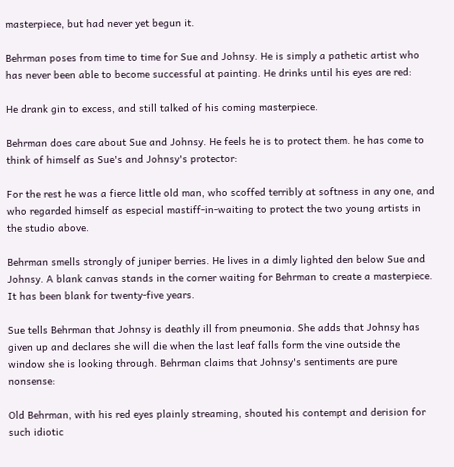masterpiece, but had never yet begun it.

Behrman poses from time to time for Sue and Johnsy. He is simply a pathetic artist who has never been able to become successful at painting. He drinks until his eyes are red:

He drank gin to excess, and still talked of his coming masterpiece.

Behrman does care about Sue and Johnsy. He feels he is to protect them. he has come to think of himself as Sue's and Johnsy's protector:

For the rest he was a fierce little old man, who scoffed terribly at softness in any one, and who regarded himself as especial mastiff-in-waiting to protect the two young artists in the studio above.

Behrman smells strongly of juniper berries. He lives in a dimly lighted den below Sue and Johnsy. A blank canvas stands in the corner waiting for Behrman to create a masterpiece. It has been blank for twenty-five years.

Sue tells Behrman that Johnsy is deathly ill from pneumonia. She adds that Johnsy has given up and declares she will die when the last leaf falls form the vine outside the window she is looking through. Behrman claims that Johnsy's sentiments are pure nonsense:

Old Behrman, with his red eyes plainly streaming, shouted his contempt and derision for such idiotic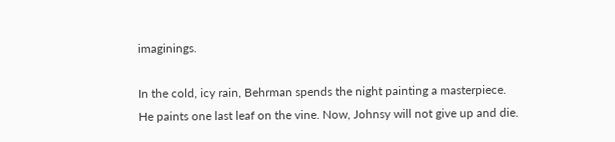imaginings.

In the cold, icy rain, Behrman spends the night painting a masterpiece. He paints one last leaf on the vine. Now, Johnsy will not give up and die.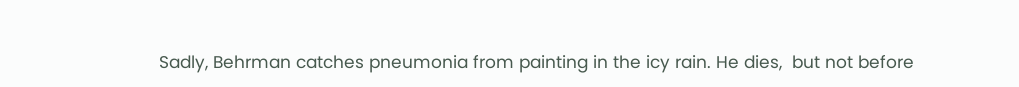Sadly, Behrman catches pneumonia from painting in the icy rain. He dies,  but not before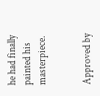he had finally painted his masterpiece.


Approved by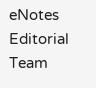eNotes Editorial Team